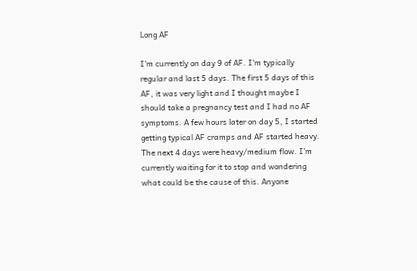Long AF

I'm currently on day 9 of AF. I'm typically regular and last 5 days. The first 5 days of this AF, it was very light and I thought maybe I should take a pregnancy test and I had no AF symptoms. A few hours later on day 5, I started getting typical AF cramps and AF started heavy. The next 4 days were heavy/medium flow. I'm currently waiting for it to stop and wondering what could be the cause of this. Anyone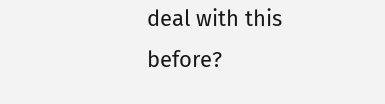deal with this before?